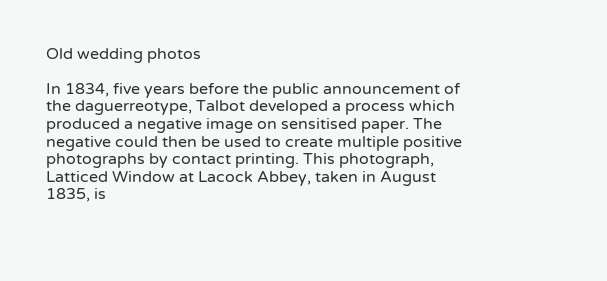Old wedding photos

In 1834, five years before the public announcement of the daguerreotype, Talbot developed a process which produced a negative image on sensitised paper. The negative could then be used to create multiple positive photographs by contact printing. This photograph, Latticed Window at Lacock Abbey, taken in August 1835, is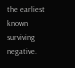the earliest known surviving negative.